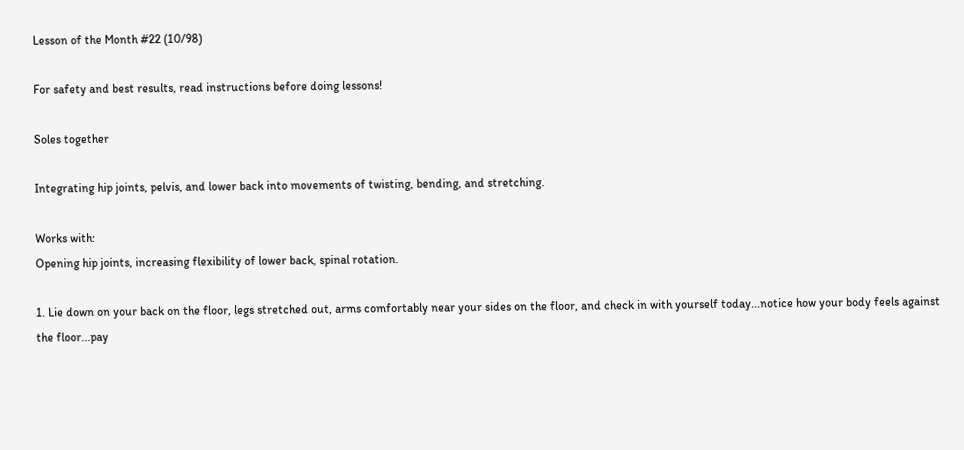Lesson of the Month #22 (10/98)

For safety and best results, read instructions before doing lessons!

Soles together

Integrating hip joints, pelvis, and lower back into movements of twisting, bending, and stretching.

Works with:
Opening hip joints, increasing flexibility of lower back, spinal rotation.

1. Lie down on your back on the floor, legs stretched out, arms comfortably near your sides on the floor, and check in with yourself today...notice how your body feels against the floor...pay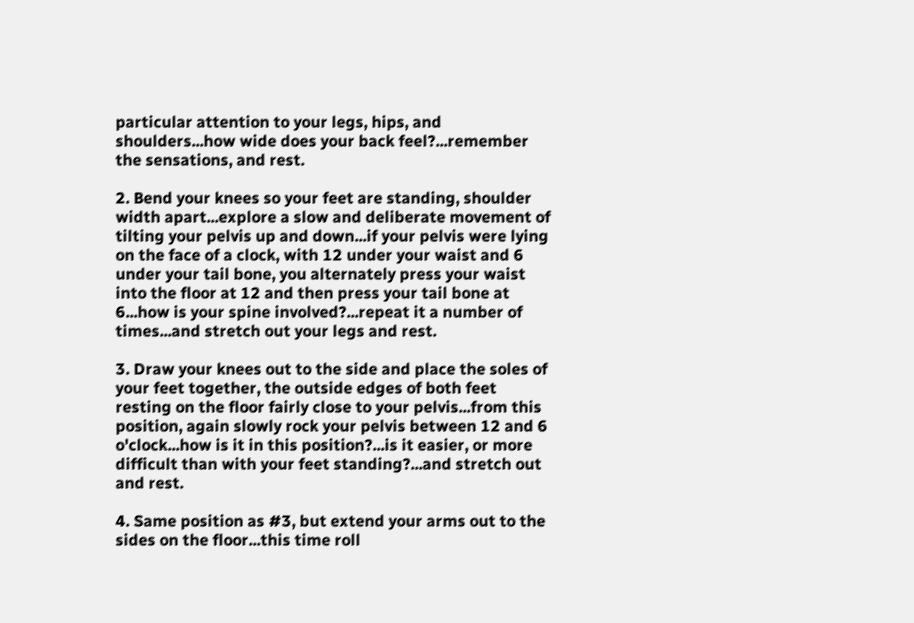particular attention to your legs, hips, and shoulders...how wide does your back feel?...remember the sensations, and rest.

2. Bend your knees so your feet are standing, shoulder width apart...explore a slow and deliberate movement of tilting your pelvis up and down...if your pelvis were lying on the face of a clock, with 12 under your waist and 6 under your tail bone, you alternately press your waist into the floor at 12 and then press your tail bone at 6...how is your spine involved?...repeat it a number of times...and stretch out your legs and rest.

3. Draw your knees out to the side and place the soles of your feet together, the outside edges of both feet resting on the floor fairly close to your pelvis...from this position, again slowly rock your pelvis between 12 and 6 o'clock...how is it in this position?...is it easier, or more difficult than with your feet standing?...and stretch out and rest.

4. Same position as #3, but extend your arms out to the sides on the floor...this time roll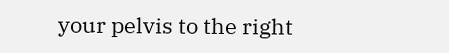your pelvis to the right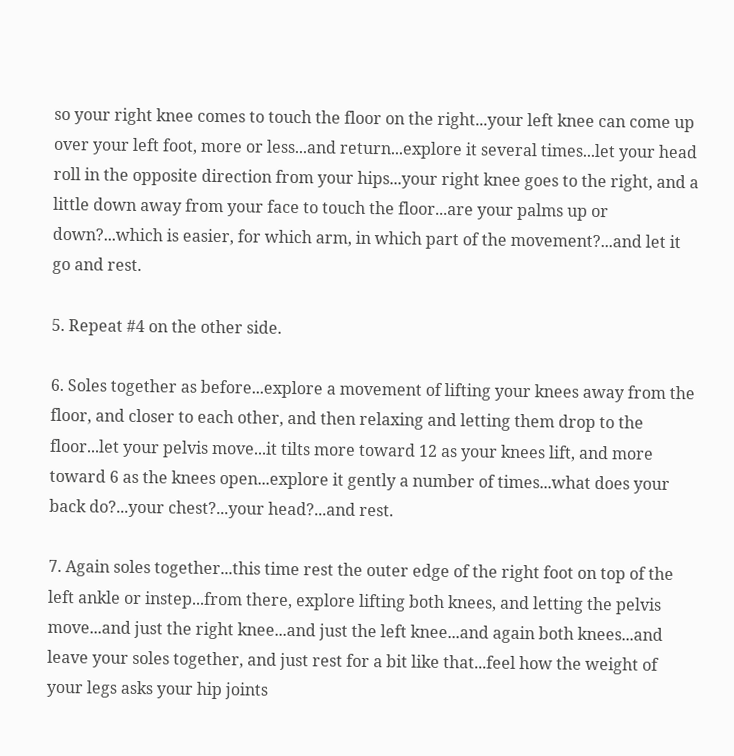so your right knee comes to touch the floor on the right...your left knee can come up over your left foot, more or less...and return...explore it several times...let your head roll in the opposite direction from your hips...your right knee goes to the right, and a little down away from your face to touch the floor...are your palms up or down?...which is easier, for which arm, in which part of the movement?...and let it go and rest.

5. Repeat #4 on the other side.

6. Soles together as before...explore a movement of lifting your knees away from the floor, and closer to each other, and then relaxing and letting them drop to the floor...let your pelvis move...it tilts more toward 12 as your knees lift, and more toward 6 as the knees open...explore it gently a number of times...what does your back do?...your chest?...your head?...and rest.

7. Again soles together...this time rest the outer edge of the right foot on top of the left ankle or instep...from there, explore lifting both knees, and letting the pelvis move...and just the right knee...and just the left knee...and again both knees...and leave your soles together, and just rest for a bit like that...feel how the weight of your legs asks your hip joints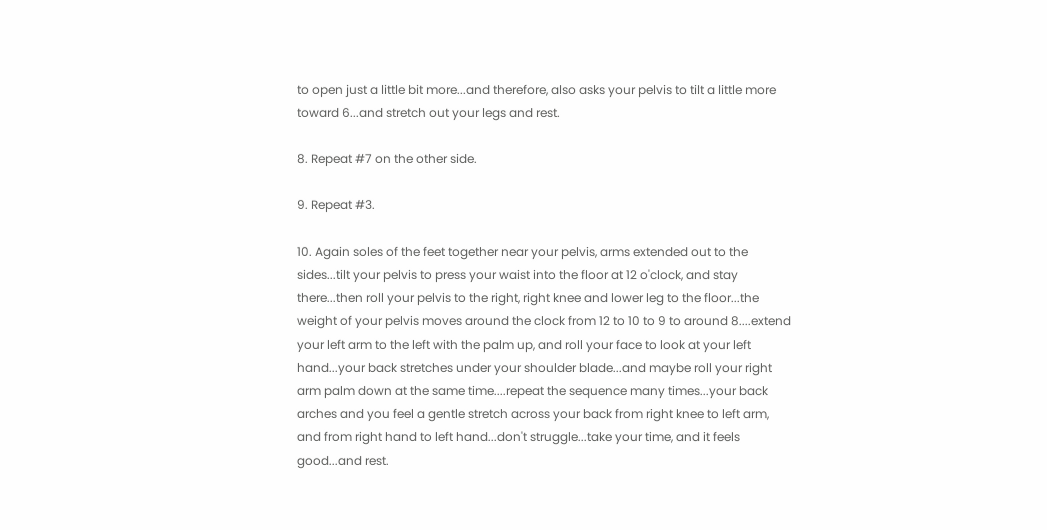to open just a little bit more...and therefore, also asks your pelvis to tilt a little more toward 6...and stretch out your legs and rest.

8. Repeat #7 on the other side.

9. Repeat #3.

10. Again soles of the feet together near your pelvis, arms extended out to the sides...tilt your pelvis to press your waist into the floor at 12 o'clock, and stay there...then roll your pelvis to the right, right knee and lower leg to the floor...the weight of your pelvis moves around the clock from 12 to 10 to 9 to around 8....extend your left arm to the left with the palm up, and roll your face to look at your left hand...your back stretches under your shoulder blade...and maybe roll your right arm palm down at the same time....repeat the sequence many times...your back arches and you feel a gentle stretch across your back from right knee to left arm, and from right hand to left hand...don't struggle...take your time, and it feels good...and rest.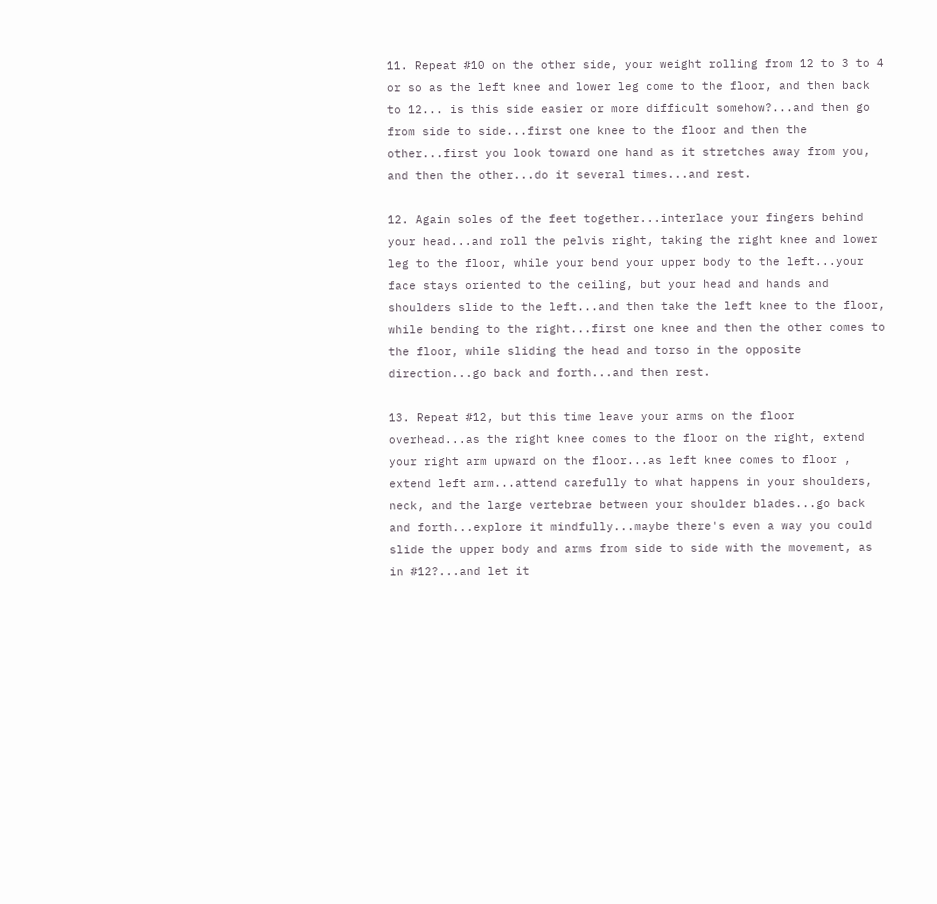11. Repeat #10 on the other side, your weight rolling from 12 to 3 to 4 or so as the left knee and lower leg come to the floor, and then back to 12... is this side easier or more difficult somehow?...and then go from side to side...first one knee to the floor and then the other...first you look toward one hand as it stretches away from you, and then the other...do it several times...and rest.

12. Again soles of the feet together...interlace your fingers behind your head...and roll the pelvis right, taking the right knee and lower leg to the floor, while your bend your upper body to the left...your face stays oriented to the ceiling, but your head and hands and shoulders slide to the left...and then take the left knee to the floor, while bending to the right...first one knee and then the other comes to the floor, while sliding the head and torso in the opposite direction...go back and forth...and then rest.

13. Repeat #12, but this time leave your arms on the floor overhead...as the right knee comes to the floor on the right, extend your right arm upward on the floor...as left knee comes to floor , extend left arm...attend carefully to what happens in your shoulders, neck, and the large vertebrae between your shoulder blades...go back and forth...explore it mindfully...maybe there's even a way you could slide the upper body and arms from side to side with the movement, as in #12?...and let it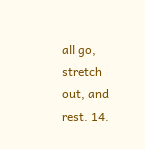all go, stretch out, and rest. 14.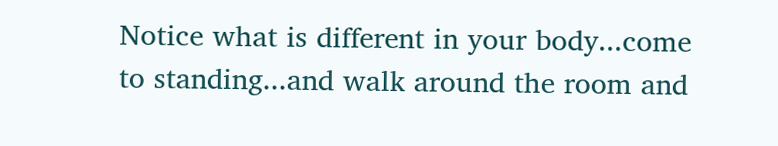Notice what is different in your body...come to standing...and walk around the room and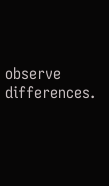observe differences.